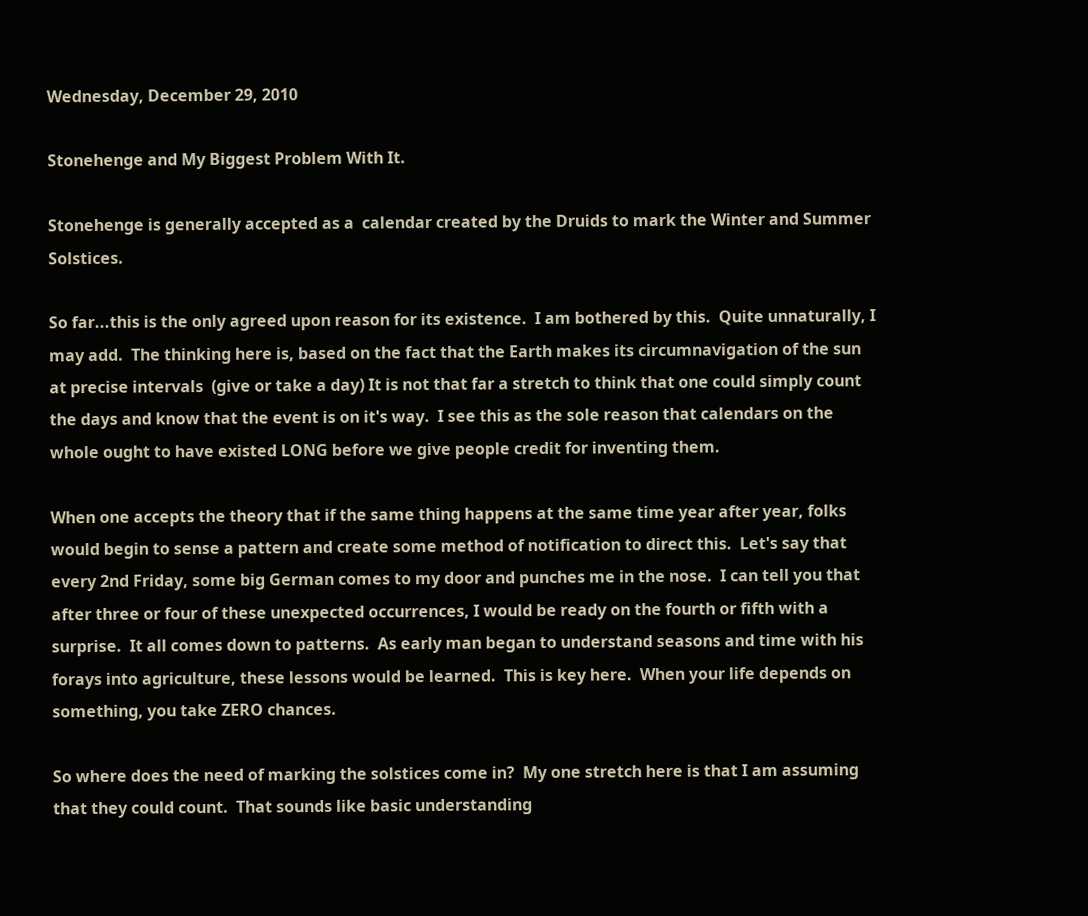Wednesday, December 29, 2010

Stonehenge and My Biggest Problem With It.

Stonehenge is generally accepted as a  calendar created by the Druids to mark the Winter and Summer Solstices.

So far...this is the only agreed upon reason for its existence.  I am bothered by this.  Quite unnaturally, I may add.  The thinking here is, based on the fact that the Earth makes its circumnavigation of the sun at precise intervals  (give or take a day) It is not that far a stretch to think that one could simply count the days and know that the event is on it's way.  I see this as the sole reason that calendars on the whole ought to have existed LONG before we give people credit for inventing them.

When one accepts the theory that if the same thing happens at the same time year after year, folks would begin to sense a pattern and create some method of notification to direct this.  Let's say that every 2nd Friday, some big German comes to my door and punches me in the nose.  I can tell you that after three or four of these unexpected occurrences, I would be ready on the fourth or fifth with a surprise.  It all comes down to patterns.  As early man began to understand seasons and time with his forays into agriculture, these lessons would be learned.  This is key here.  When your life depends on something, you take ZERO chances.

So where does the need of marking the solstices come in?  My one stretch here is that I am assuming that they could count.  That sounds like basic understanding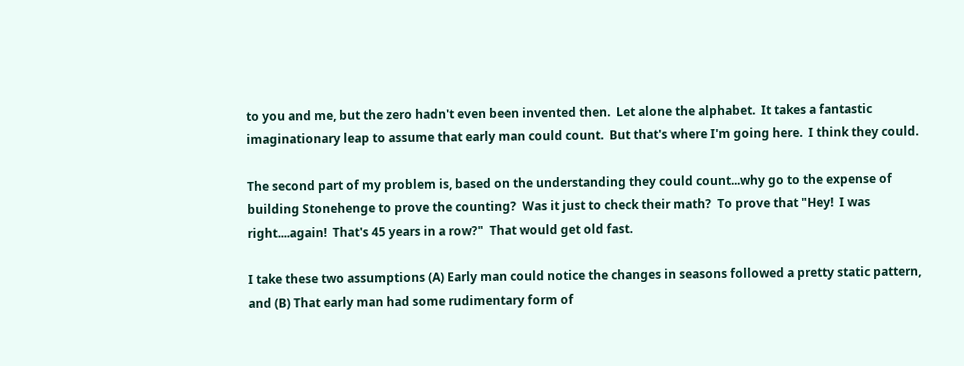to you and me, but the zero hadn't even been invented then.  Let alone the alphabet.  It takes a fantastic imaginationary leap to assume that early man could count.  But that's where I'm going here.  I think they could.

The second part of my problem is, based on the understanding they could count...why go to the expense of building Stonehenge to prove the counting?  Was it just to check their math?  To prove that "Hey!  I was right....again!  That's 45 years in a row?"  That would get old fast.

I take these two assumptions (A) Early man could notice the changes in seasons followed a pretty static pattern,  and (B) That early man had some rudimentary form of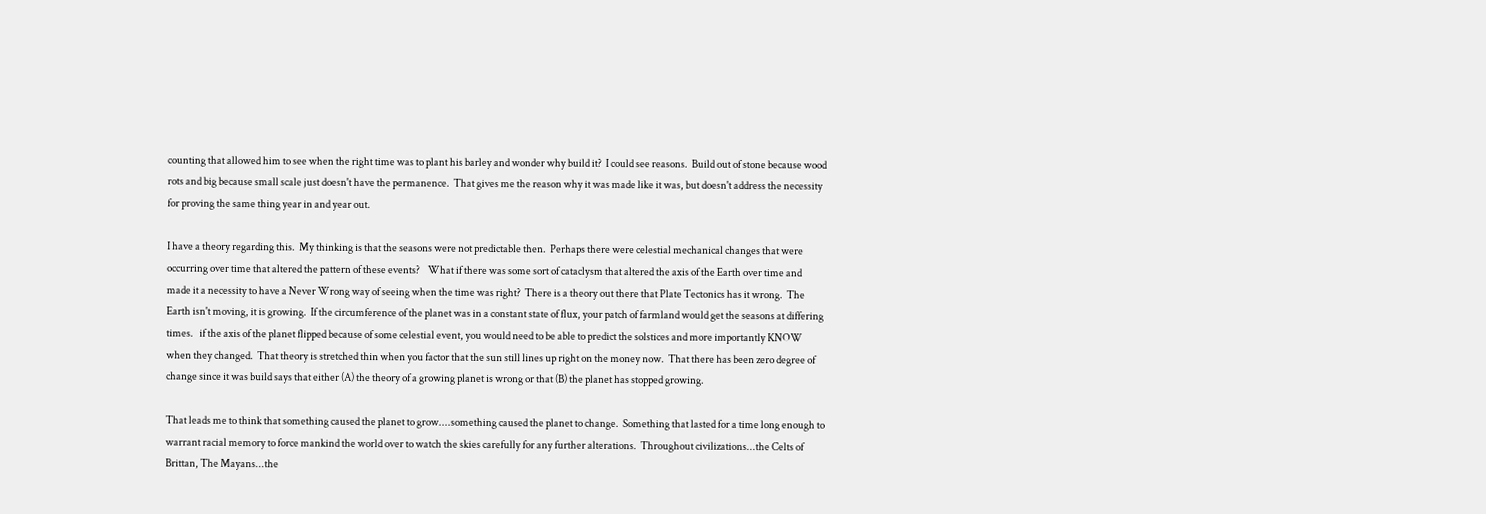counting that allowed him to see when the right time was to plant his barley and wonder why build it?  I could see reasons.  Build out of stone because wood rots and big because small scale just doesn't have the permanence.  That gives me the reason why it was made like it was, but doesn't address the necessity for proving the same thing year in and year out.

I have a theory regarding this.  My thinking is that the seasons were not predictable then.  Perhaps there were celestial mechanical changes that were occurring over time that altered the pattern of these events?    What if there was some sort of cataclysm that altered the axis of the Earth over time and made it a necessity to have a Never Wrong way of seeing when the time was right?  There is a theory out there that Plate Tectonics has it wrong.  The Earth isn't moving, it is growing.  If the circumference of the planet was in a constant state of flux, your patch of farmland would get the seasons at differing times.   if the axis of the planet flipped because of some celestial event, you would need to be able to predict the solstices and more importantly KNOW when they changed.  That theory is stretched thin when you factor that the sun still lines up right on the money now.  That there has been zero degree of change since it was build says that either (A) the theory of a growing planet is wrong or that (B) the planet has stopped growing.

That leads me to think that something caused the planet to grow....something caused the planet to change.  Something that lasted for a time long enough to warrant racial memory to force mankind the world over to watch the skies carefully for any further alterations.  Throughout civilizations...the Celts of Brittan, The Mayans...the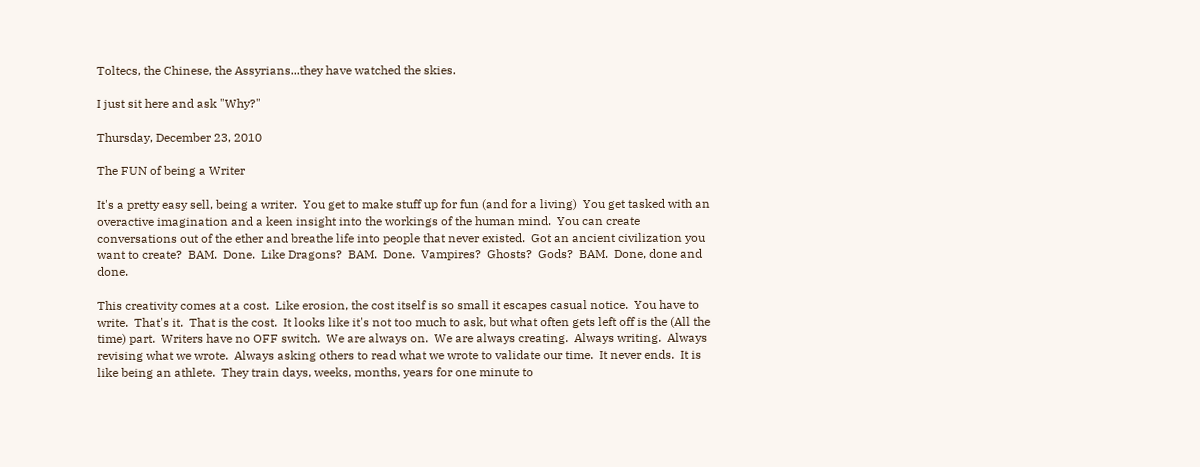Toltecs, the Chinese, the Assyrians...they have watched the skies.

I just sit here and ask "Why?"

Thursday, December 23, 2010

The FUN of being a Writer

It's a pretty easy sell, being a writer.  You get to make stuff up for fun (and for a living)  You get tasked with an overactive imagination and a keen insight into the workings of the human mind.  You can create conversations out of the ether and breathe life into people that never existed.  Got an ancient civilization you want to create?  BAM.  Done.  Like Dragons?  BAM.  Done.  Vampires?  Ghosts?  Gods?  BAM.  Done, done and done.

This creativity comes at a cost.  Like erosion, the cost itself is so small it escapes casual notice.  You have to write.  That's it.  That is the cost.  It looks like it's not too much to ask, but what often gets left off is the (All the time) part.  Writers have no OFF switch.  We are always on.  We are always creating.  Always writing.  Always revising what we wrote.  Always asking others to read what we wrote to validate our time.  It never ends.  It is like being an athlete.  They train days, weeks, months, years for one minute to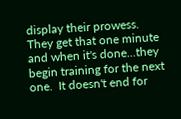display their prowess.  They get that one minute and when it's done...they begin training for the next one.  It doesn't end for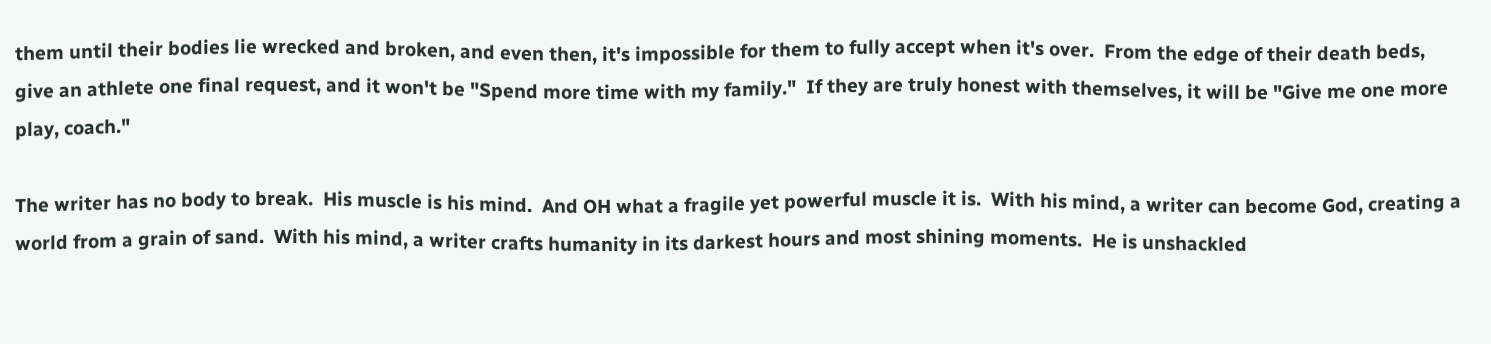them until their bodies lie wrecked and broken, and even then, it's impossible for them to fully accept when it's over.  From the edge of their death beds, give an athlete one final request, and it won't be "Spend more time with my family."  If they are truly honest with themselves, it will be "Give me one more play, coach."

The writer has no body to break.  His muscle is his mind.  And OH what a fragile yet powerful muscle it is.  With his mind, a writer can become God, creating a world from a grain of sand.  With his mind, a writer crafts humanity in its darkest hours and most shining moments.  He is unshackled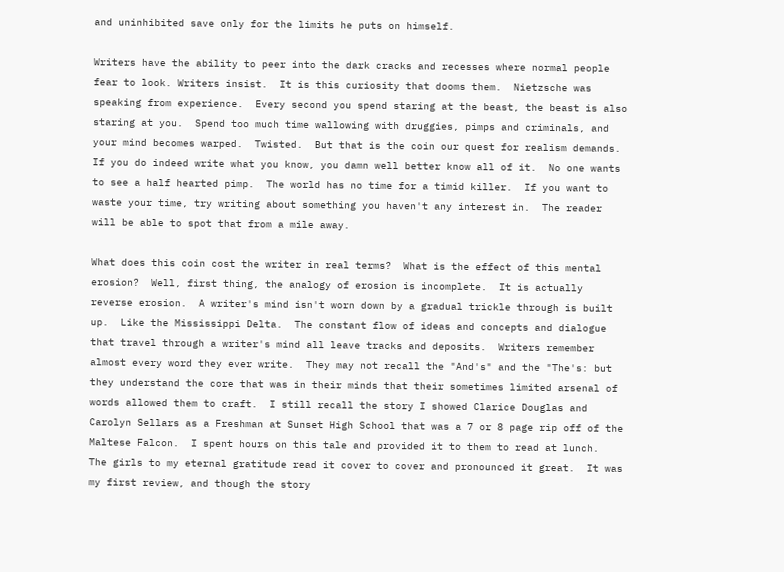and uninhibited save only for the limits he puts on himself.

Writers have the ability to peer into the dark cracks and recesses where normal people fear to look. Writers insist.  It is this curiosity that dooms them.  Nietzsche was speaking from experience.  Every second you spend staring at the beast, the beast is also staring at you.  Spend too much time wallowing with druggies, pimps and criminals, and your mind becomes warped.  Twisted.  But that is the coin our quest for realism demands. If you do indeed write what you know, you damn well better know all of it.  No one wants to see a half hearted pimp.  The world has no time for a timid killer.  If you want to waste your time, try writing about something you haven't any interest in.  The reader will be able to spot that from a mile away.

What does this coin cost the writer in real terms?  What is the effect of this mental erosion?  Well, first thing, the analogy of erosion is incomplete.  It is actually reverse erosion.  A writer's mind isn't worn down by a gradual trickle through is built up.  Like the Mississippi Delta.  The constant flow of ideas and concepts and dialogue that travel through a writer's mind all leave tracks and deposits.  Writers remember almost every word they ever write.  They may not recall the "And's" and the "The's: but they understand the core that was in their minds that their sometimes limited arsenal of words allowed them to craft.  I still recall the story I showed Clarice Douglas and Carolyn Sellars as a Freshman at Sunset High School that was a 7 or 8 page rip off of the Maltese Falcon.  I spent hours on this tale and provided it to them to read at lunch.  The girls to my eternal gratitude read it cover to cover and pronounced it great.  It was my first review, and though the story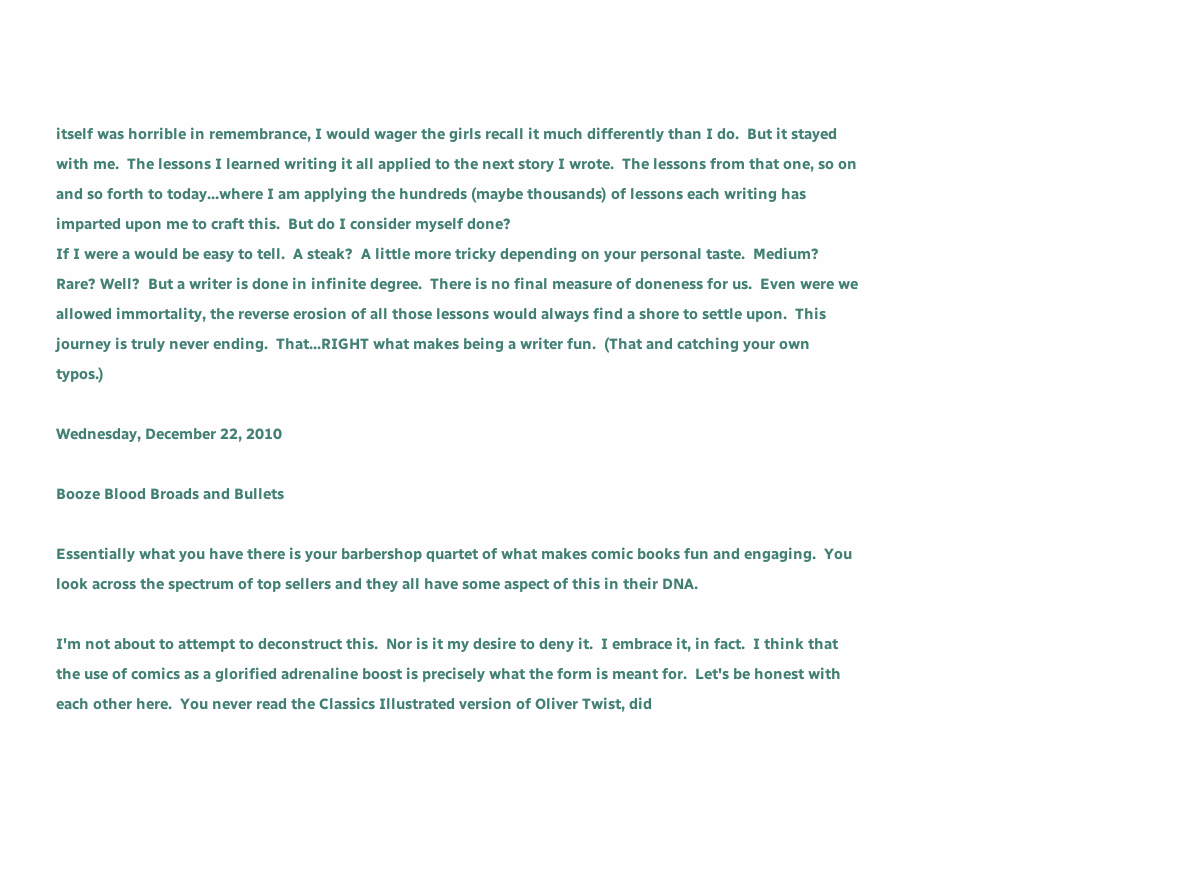itself was horrible in remembrance, I would wager the girls recall it much differently than I do.  But it stayed with me.  The lessons I learned writing it all applied to the next story I wrote.  The lessons from that one, so on and so forth to today...where I am applying the hundreds (maybe thousands) of lessons each writing has imparted upon me to craft this.  But do I consider myself done?
If I were a would be easy to tell.  A steak?  A little more tricky depending on your personal taste.  Medium?  Rare? Well?  But a writer is done in infinite degree.  There is no final measure of doneness for us.  Even were we allowed immortality, the reverse erosion of all those lessons would always find a shore to settle upon.  This journey is truly never ending.  That...RIGHT what makes being a writer fun.  (That and catching your own typos.)

Wednesday, December 22, 2010

Booze Blood Broads and Bullets

Essentially what you have there is your barbershop quartet of what makes comic books fun and engaging.  You look across the spectrum of top sellers and they all have some aspect of this in their DNA.

I'm not about to attempt to deconstruct this.  Nor is it my desire to deny it.  I embrace it, in fact.  I think that the use of comics as a glorified adrenaline boost is precisely what the form is meant for.  Let's be honest with each other here.  You never read the Classics Illustrated version of Oliver Twist, did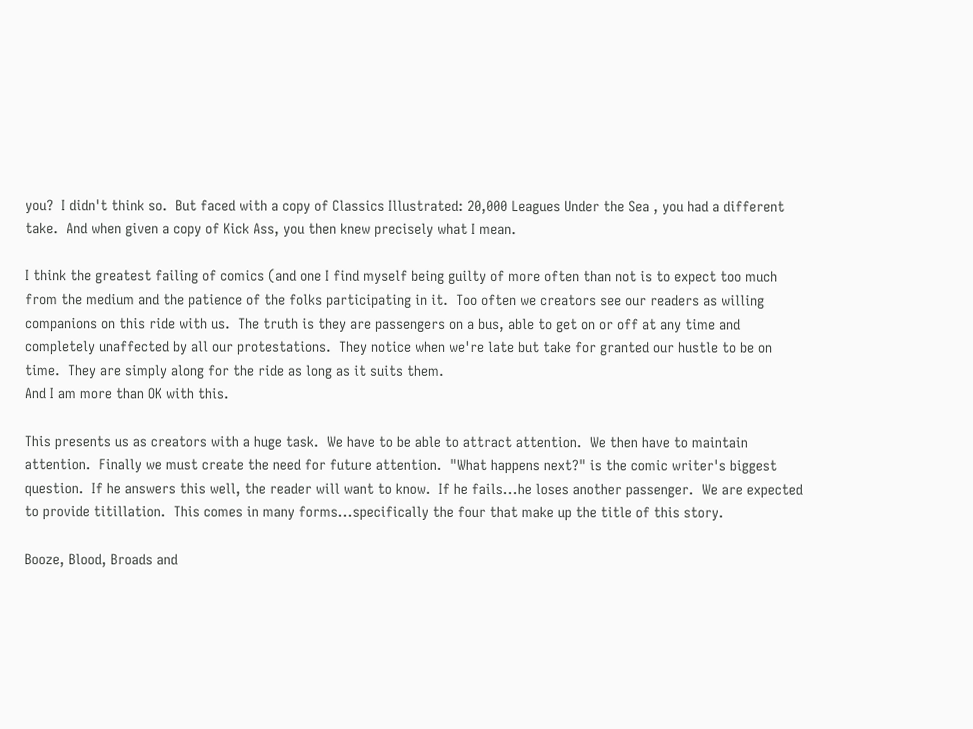you?  I didn't think so.  But faced with a copy of Classics Illustrated: 20,000 Leagues Under the Sea , you had a different take.  And when given a copy of Kick Ass, you then knew precisely what I mean.

I think the greatest failing of comics (and one I find myself being guilty of more often than not is to expect too much from the medium and the patience of the folks participating in it.  Too often we creators see our readers as willing companions on this ride with us.  The truth is they are passengers on a bus, able to get on or off at any time and completely unaffected by all our protestations.  They notice when we're late but take for granted our hustle to be on time.  They are simply along for the ride as long as it suits them.
And I am more than OK with this.

This presents us as creators with a huge task.  We have to be able to attract attention.  We then have to maintain attention.  Finally we must create the need for future attention.  "What happens next?" is the comic writer's biggest question.  If he answers this well, the reader will want to know.  If he fails...he loses another passenger.  We are expected to provide titillation.  This comes in many forms...specifically the four that make up the title of this story.

Booze, Blood, Broads and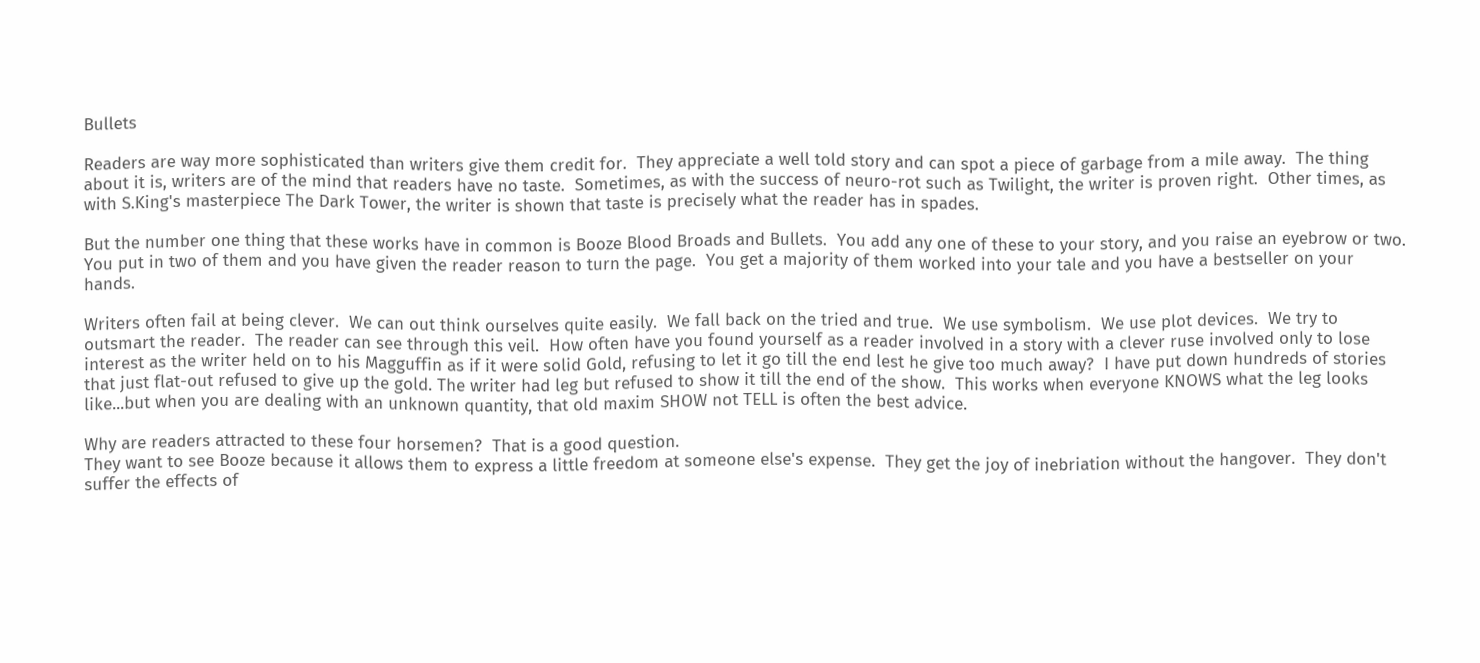Bullets

Readers are way more sophisticated than writers give them credit for.  They appreciate a well told story and can spot a piece of garbage from a mile away.  The thing about it is, writers are of the mind that readers have no taste.  Sometimes, as with the success of neuro-rot such as Twilight, the writer is proven right.  Other times, as with S.King's masterpiece The Dark Tower, the writer is shown that taste is precisely what the reader has in spades.

But the number one thing that these works have in common is Booze Blood Broads and Bullets.  You add any one of these to your story, and you raise an eyebrow or two.  You put in two of them and you have given the reader reason to turn the page.  You get a majority of them worked into your tale and you have a bestseller on your hands.

Writers often fail at being clever.  We can out think ourselves quite easily.  We fall back on the tried and true.  We use symbolism.  We use plot devices.  We try to outsmart the reader.  The reader can see through this veil.  How often have you found yourself as a reader involved in a story with a clever ruse involved only to lose interest as the writer held on to his Magguffin as if it were solid Gold, refusing to let it go till the end lest he give too much away?  I have put down hundreds of stories that just flat-out refused to give up the gold. The writer had leg but refused to show it till the end of the show.  This works when everyone KNOWS what the leg looks like...but when you are dealing with an unknown quantity, that old maxim SHOW not TELL is often the best advice.

Why are readers attracted to these four horsemen?  That is a good question.
They want to see Booze because it allows them to express a little freedom at someone else's expense.  They get the joy of inebriation without the hangover.  They don't suffer the effects of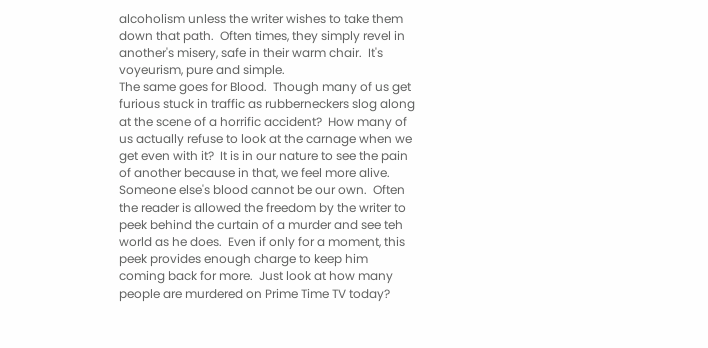alcoholism unless the writer wishes to take them down that path.  Often times, they simply revel in another's misery, safe in their warm chair.  It's voyeurism, pure and simple.
The same goes for Blood.  Though many of us get furious stuck in traffic as rubberneckers slog along at the scene of a horrific accident?  How many of us actually refuse to look at the carnage when we get even with it?  It is in our nature to see the pain of another because in that, we feel more alive.  Someone else's blood cannot be our own.  Often the reader is allowed the freedom by the writer to peek behind the curtain of a murder and see teh world as he does.  Even if only for a moment, this peek provides enough charge to keep him coming back for more.  Just look at how many people are murdered on Prime Time TV today?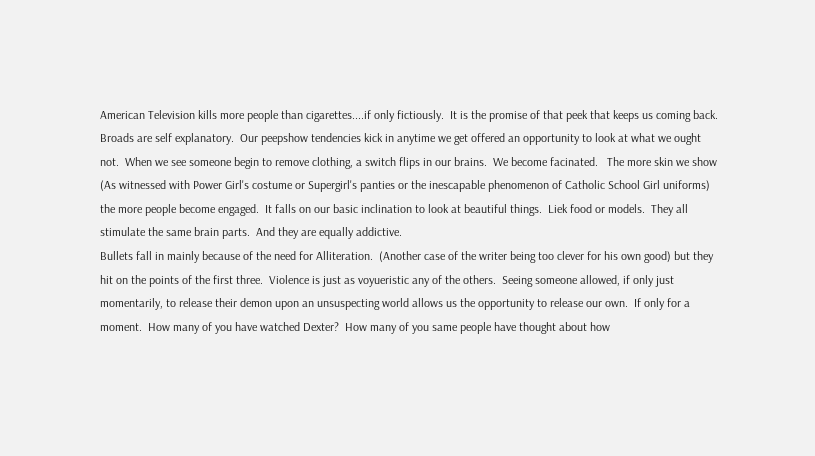American Television kills more people than cigarettes....if only fictiously.  It is the promise of that peek that keeps us coming back.
Broads are self explanatory.  Our peepshow tendencies kick in anytime we get offered an opportunity to look at what we ought not.  When we see someone begin to remove clothing, a switch flips in our brains.  We become facinated.   The more skin we show (As witnessed with Power Girl's costume or Supergirl's panties or the inescapable phenomenon of Catholic School Girl uniforms) the more people become engaged.  It falls on our basic inclination to look at beautiful things.  Liek food or models.  They all stimulate the same brain parts.  And they are equally addictive.
Bullets fall in mainly because of the need for Alliteration.  (Another case of the writer being too clever for his own good) but they hit on the points of the first three.  Violence is just as voyueristic any of the others.  Seeing someone allowed, if only just momentarily, to release their demon upon an unsuspecting world allows us the opportunity to release our own.  If only for a moment.  How many of you have watched Dexter?  How many of you same people have thought about how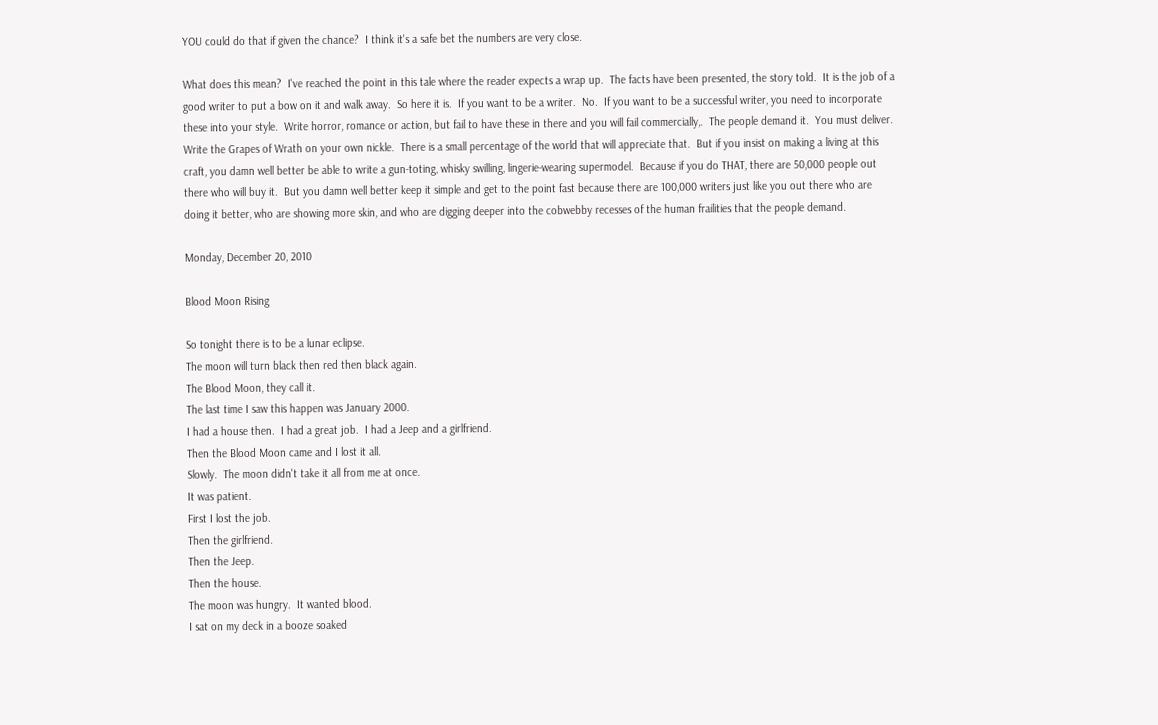YOU could do that if given the chance?  I think it's a safe bet the numbers are very close.

What does this mean?  I've reached the point in this tale where the reader expects a wrap up.  The facts have been presented, the story told.  It is the job of a good writer to put a bow on it and walk away.  So here it is.  If you want to be a writer.  No.  If you want to be a successful writer, you need to incorporate these into your style.  Write horror, romance or action, but fail to have these in there and you will fail commercially,.  The people demand it.  You must deliver.  Write the Grapes of Wrath on your own nickle.  There is a small percentage of the world that will appreciate that.  But if you insist on making a living at this craft, you damn well better be able to write a gun-toting, whisky swilling, lingerie-wearing supermodel.  Because if you do THAT, there are 50,000 people out there who will buy it.  But you damn well better keep it simple and get to the point fast because there are 100,000 writers just like you out there who are doing it better, who are showing more skin, and who are digging deeper into the cobwebby recesses of the human frailities that the people demand.

Monday, December 20, 2010

Blood Moon Rising

So tonight there is to be a lunar eclipse.
The moon will turn black then red then black again.
The Blood Moon, they call it.
The last time I saw this happen was January 2000.
I had a house then.  I had a great job.  I had a Jeep and a girlfriend.
Then the Blood Moon came and I lost it all.
Slowly.  The moon didn't take it all from me at once.
It was patient.
First I lost the job.
Then the girlfriend.
Then the Jeep.
Then the house.
The moon was hungry.  It wanted blood.
I sat on my deck in a booze soaked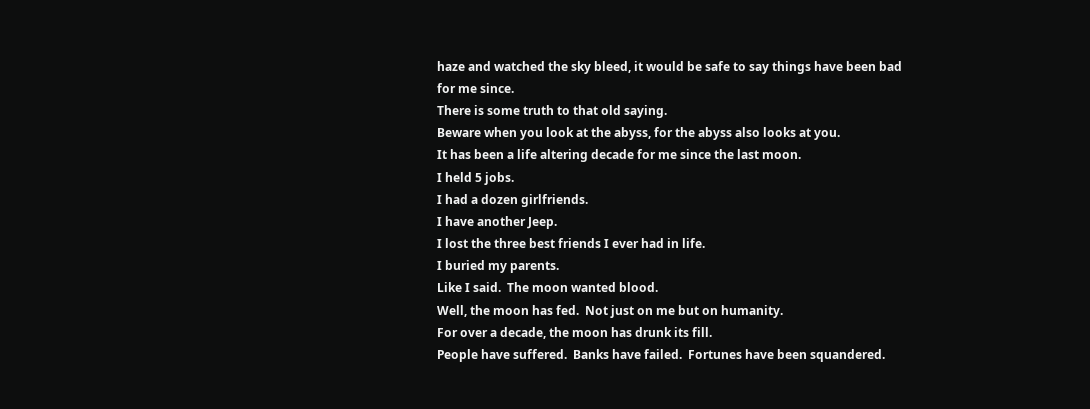haze and watched the sky bleed, it would be safe to say things have been bad for me since.
There is some truth to that old saying.
Beware when you look at the abyss, for the abyss also looks at you.
It has been a life altering decade for me since the last moon.
I held 5 jobs.
I had a dozen girlfriends.
I have another Jeep.
I lost the three best friends I ever had in life.
I buried my parents.
Like I said.  The moon wanted blood.
Well, the moon has fed.  Not just on me but on humanity.
For over a decade, the moon has drunk its fill.
People have suffered.  Banks have failed.  Fortunes have been squandered.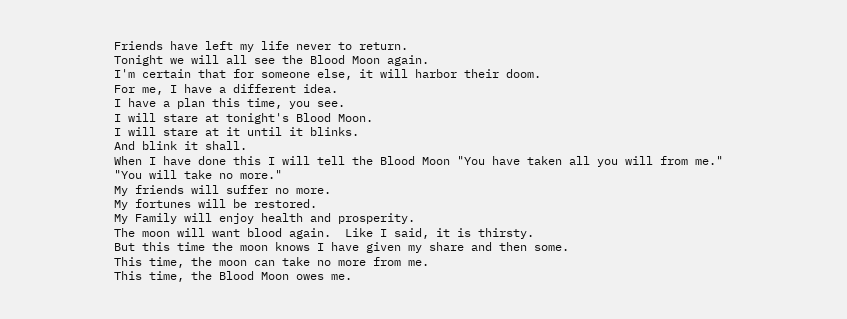Friends have left my life never to return.
Tonight we will all see the Blood Moon again.
I'm certain that for someone else, it will harbor their doom.
For me, I have a different idea.
I have a plan this time, you see.
I will stare at tonight's Blood Moon.
I will stare at it until it blinks.
And blink it shall.
When I have done this I will tell the Blood Moon "You have taken all you will from me."
"You will take no more."
My friends will suffer no more.
My fortunes will be restored.
My Family will enjoy health and prosperity.
The moon will want blood again.  Like I said, it is thirsty.
But this time the moon knows I have given my share and then some.
This time, the moon can take no more from me.
This time, the Blood Moon owes me.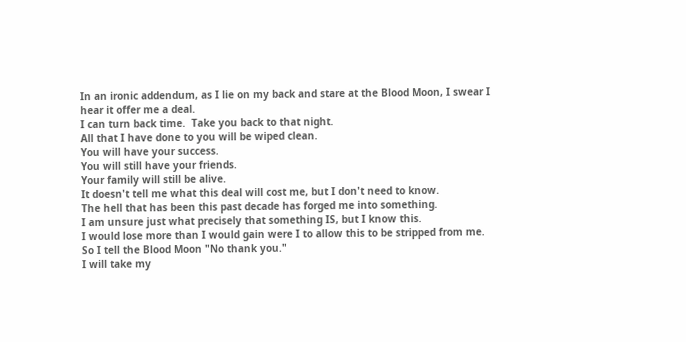In an ironic addendum, as I lie on my back and stare at the Blood Moon, I swear I hear it offer me a deal.
I can turn back time.  Take you back to that night.
All that I have done to you will be wiped clean.
You will have your success.
You will still have your friends.
Your family will still be alive.
It doesn't tell me what this deal will cost me, but I don't need to know.
The hell that has been this past decade has forged me into something.
I am unsure just what precisely that something IS, but I know this.
I would lose more than I would gain were I to allow this to be stripped from me.
So I tell the Blood Moon "No thank you."
I will take my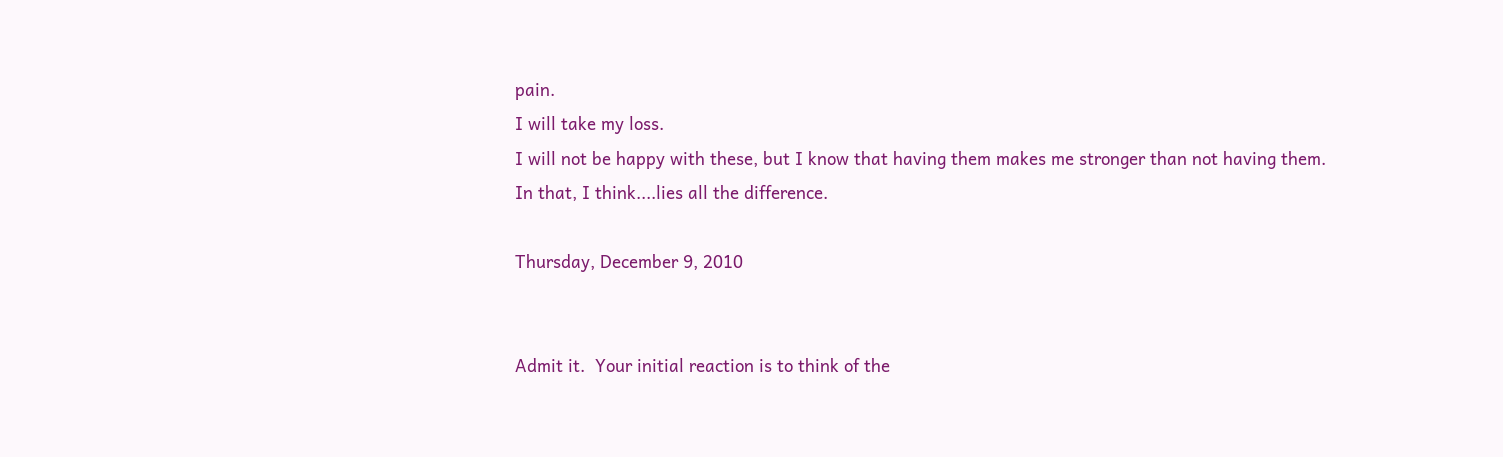pain.
I will take my loss.
I will not be happy with these, but I know that having them makes me stronger than not having them.
In that, I think....lies all the difference.

Thursday, December 9, 2010


Admit it.  Your initial reaction is to think of the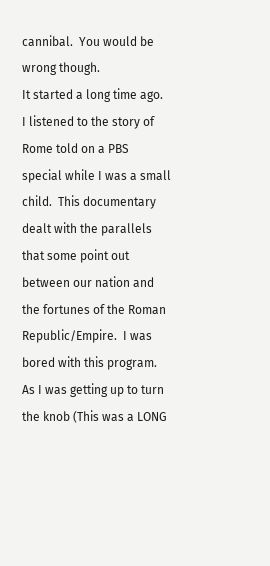cannibal.  You would be wrong though.
It started a long time ago.  I listened to the story of Rome told on a PBS special while I was a small child.  This documentary dealt with the parallels that some point out between our nation and the fortunes of the Roman Republic/Empire.  I was bored with this program.  As I was getting up to turn the knob (This was a LONG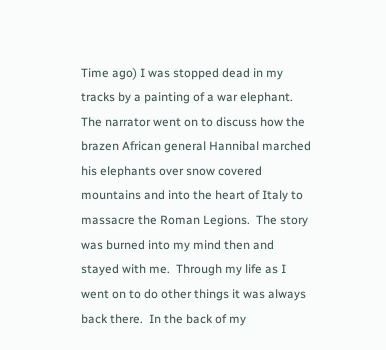Time ago) I was stopped dead in my tracks by a painting of a war elephant. The narrator went on to discuss how the brazen African general Hannibal marched his elephants over snow covered mountains and into the heart of Italy to massacre the Roman Legions.  The story was burned into my mind then and stayed with me.  Through my life as I went on to do other things it was always back there.  In the back of my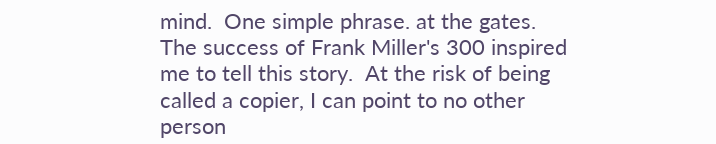mind.  One simple phrase. at the gates.   The success of Frank Miller's 300 inspired me to tell this story.  At the risk of being called a copier, I can point to no other person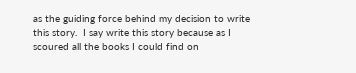as the guiding force behind my decision to write this story.  I say write this story because as I scoured all the books I could find on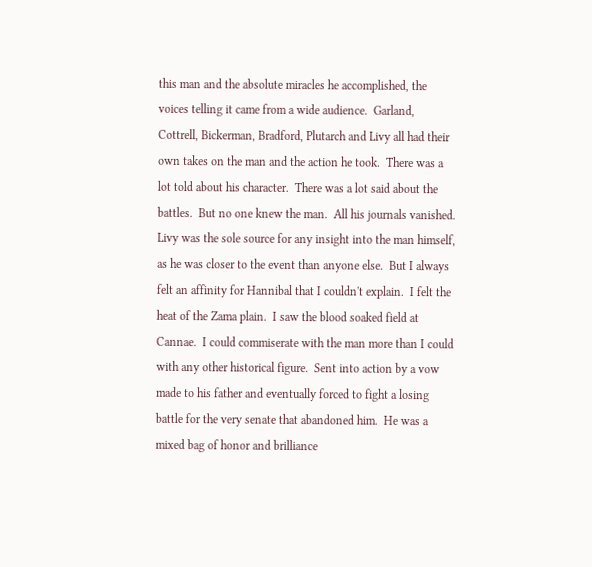this man and the absolute miracles he accomplished, the voices telling it came from a wide audience.  Garland,  Cottrell, Bickerman, Bradford, Plutarch and Livy all had their own takes on the man and the action he took.  There was a lot told about his character.  There was a lot said about the battles.  But no one knew the man.  All his journals vanished.  Livy was the sole source for any insight into the man himself, as he was closer to the event than anyone else.  But I always felt an affinity for Hannibal that I couldn't explain.  I felt the heat of the Zama plain.  I saw the blood soaked field at Cannae.  I could commiserate with the man more than I could with any other historical figure.  Sent into action by a vow made to his father and eventually forced to fight a losing battle for the very senate that abandoned him.  He was a mixed bag of honor and brilliance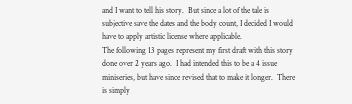and I want to tell his story.  But since a lot of the tale is subjective save the dates and the body count, I decided I would have to apply artistic license where applicable.
The following 13 pages represent my first draft with this story done over 2 years ago.  I had intended this to be a 4 issue miniseries, but have since revised that to make it longer.  There is simply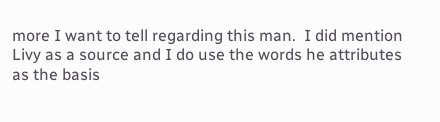more I want to tell regarding this man.  I did mention Livy as a source and I do use the words he attributes as the basis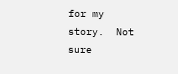for my story.  Not sure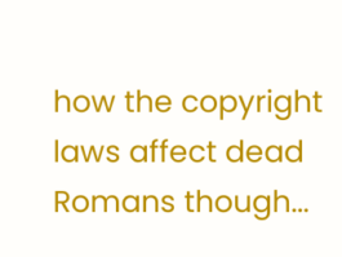how the copyright laws affect dead Romans though...